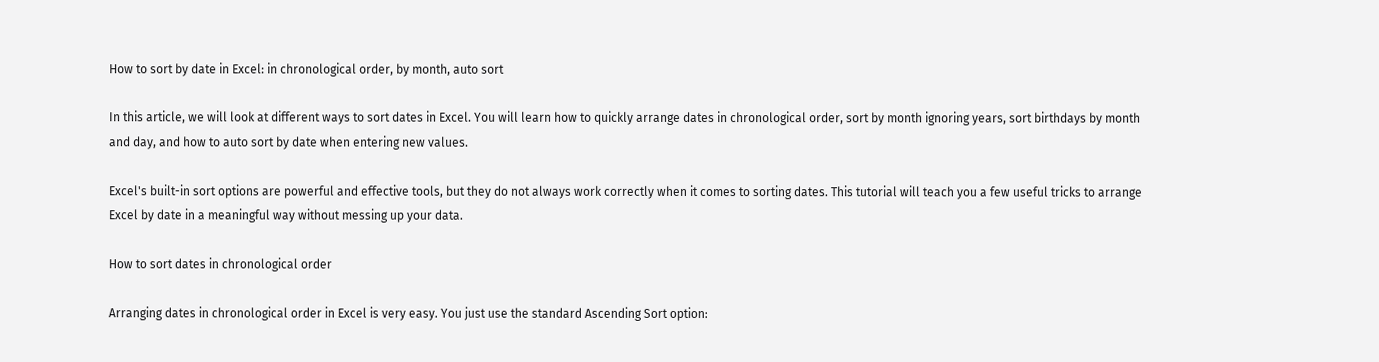How to sort by date in Excel: in chronological order, by month, auto sort

In this article, we will look at different ways to sort dates in Excel. You will learn how to quickly arrange dates in chronological order, sort by month ignoring years, sort birthdays by month and day, and how to auto sort by date when entering new values.

Excel's built-in sort options are powerful and effective tools, but they do not always work correctly when it comes to sorting dates. This tutorial will teach you a few useful tricks to arrange Excel by date in a meaningful way without messing up your data.

How to sort dates in chronological order

Arranging dates in chronological order in Excel is very easy. You just use the standard Ascending Sort option: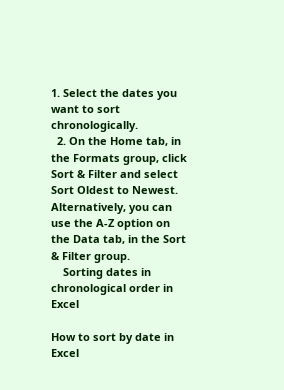1. Select the dates you want to sort chronologically.
  2. On the Home tab, in the Formats group, click Sort & Filter and select Sort Oldest to Newest. Alternatively, you can use the A-Z option on the Data tab, in the Sort & Filter group.
    Sorting dates in chronological order in Excel

How to sort by date in Excel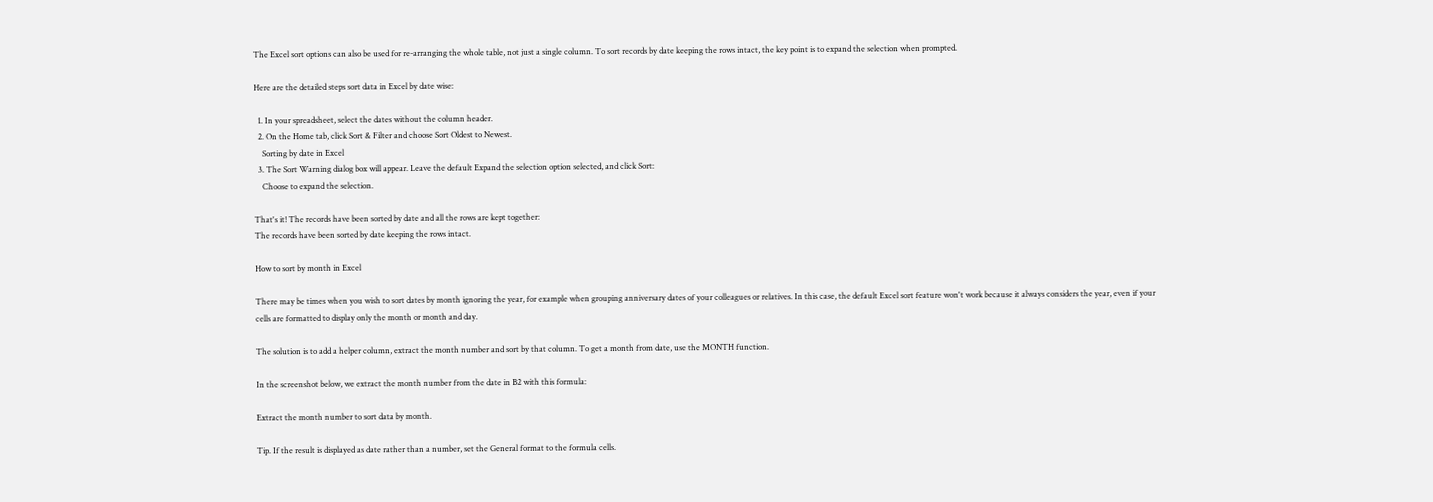The Excel sort options can also be used for re-arranging the whole table, not just a single column. To sort records by date keeping the rows intact, the key point is to expand the selection when prompted.

Here are the detailed steps sort data in Excel by date wise:

  1. In your spreadsheet, select the dates without the column header.
  2. On the Home tab, click Sort & Filter and choose Sort Oldest to Newest.
    Sorting by date in Excel
  3. The Sort Warning dialog box will appear. Leave the default Expand the selection option selected, and click Sort:
    Choose to expand the selection.

That's it! The records have been sorted by date and all the rows are kept together:
The records have been sorted by date keeping the rows intact.

How to sort by month in Excel

There may be times when you wish to sort dates by month ignoring the year, for example when grouping anniversary dates of your colleagues or relatives. In this case, the default Excel sort feature won't work because it always considers the year, even if your cells are formatted to display only the month or month and day.

The solution is to add a helper column, extract the month number and sort by that column. To get a month from date, use the MONTH function.

In the screenshot below, we extract the month number from the date in B2 with this formula:

Extract the month number to sort data by month.

Tip. If the result is displayed as date rather than a number, set the General format to the formula cells.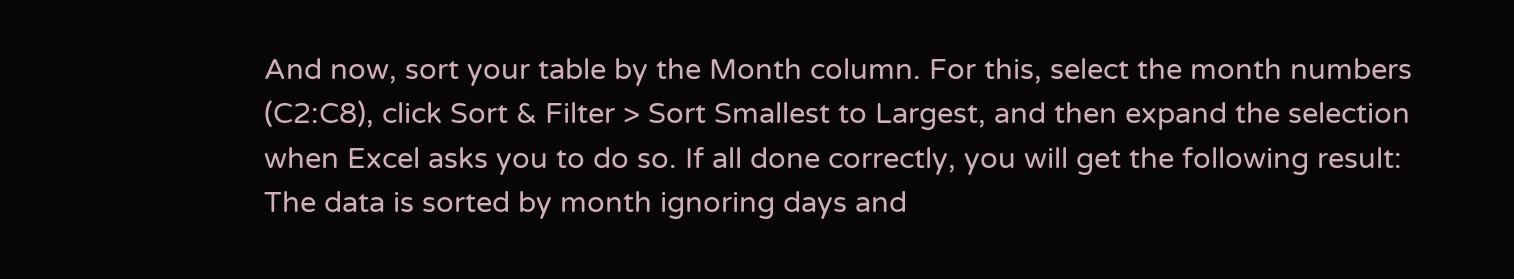And now, sort your table by the Month column. For this, select the month numbers (C2:C8), click Sort & Filter > Sort Smallest to Largest, and then expand the selection when Excel asks you to do so. If all done correctly, you will get the following result:
The data is sorted by month ignoring days and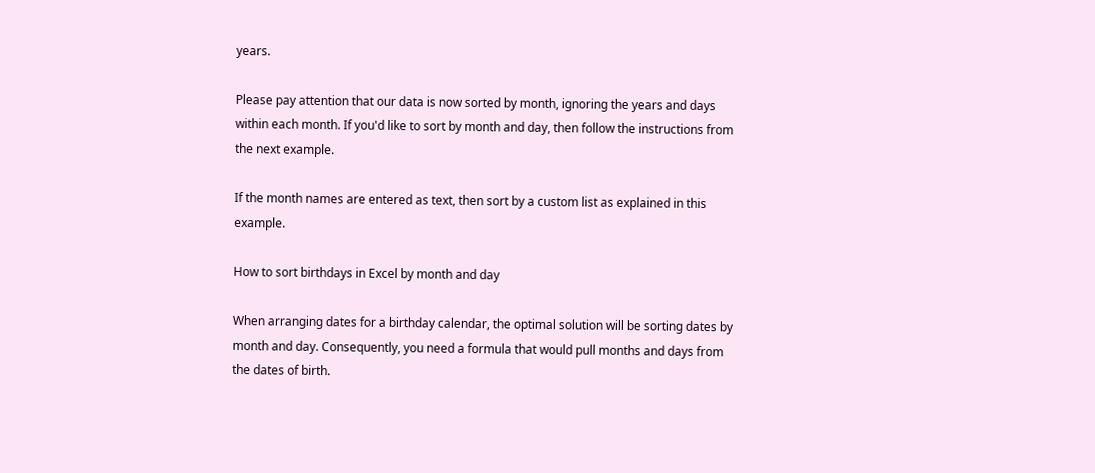years.

Please pay attention that our data is now sorted by month, ignoring the years and days within each month. If you'd like to sort by month and day, then follow the instructions from the next example.

If the month names are entered as text, then sort by a custom list as explained in this example.

How to sort birthdays in Excel by month and day

When arranging dates for a birthday calendar, the optimal solution will be sorting dates by month and day. Consequently, you need a formula that would pull months and days from the dates of birth.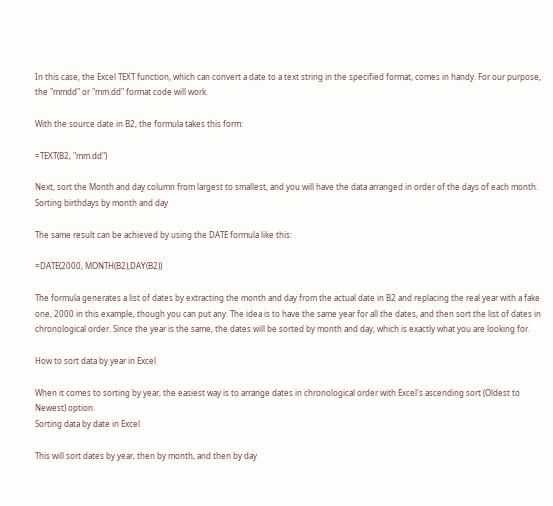In this case, the Excel TEXT function, which can convert a date to a text string in the specified format, comes in handy. For our purpose, the "mmdd" or "mm.dd" format code will work.

With the source date in B2, the formula takes this form:

=TEXT(B2, "mm.dd")

Next, sort the Month and day column from largest to smallest, and you will have the data arranged in order of the days of each month.
Sorting birthdays by month and day

The same result can be achieved by using the DATE formula like this:

=DATE(2000, MONTH(B2),DAY(B2))

The formula generates a list of dates by extracting the month and day from the actual date in B2 and replacing the real year with a fake one, 2000 in this example, though you can put any. The idea is to have the same year for all the dates, and then sort the list of dates in chronological order. Since the year is the same, the dates will be sorted by month and day, which is exactly what you are looking for.

How to sort data by year in Excel

When it comes to sorting by year, the easiest way is to arrange dates in chronological order with Excel's ascending sort (Oldest to Newest) option.
Sorting data by date in Excel

This will sort dates by year, then by month, and then by day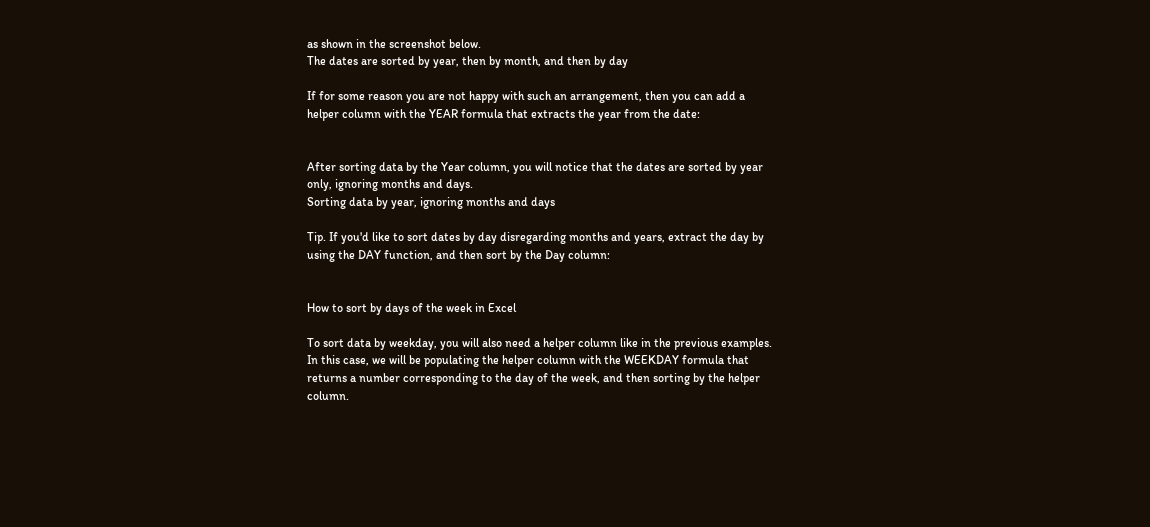as shown in the screenshot below.
The dates are sorted by year, then by month, and then by day

If for some reason you are not happy with such an arrangement, then you can add a helper column with the YEAR formula that extracts the year from the date:


After sorting data by the Year column, you will notice that the dates are sorted by year only, ignoring months and days.
Sorting data by year, ignoring months and days

Tip. If you'd like to sort dates by day disregarding months and years, extract the day by using the DAY function, and then sort by the Day column:


How to sort by days of the week in Excel

To sort data by weekday, you will also need a helper column like in the previous examples. In this case, we will be populating the helper column with the WEEKDAY formula that returns a number corresponding to the day of the week, and then sorting by the helper column.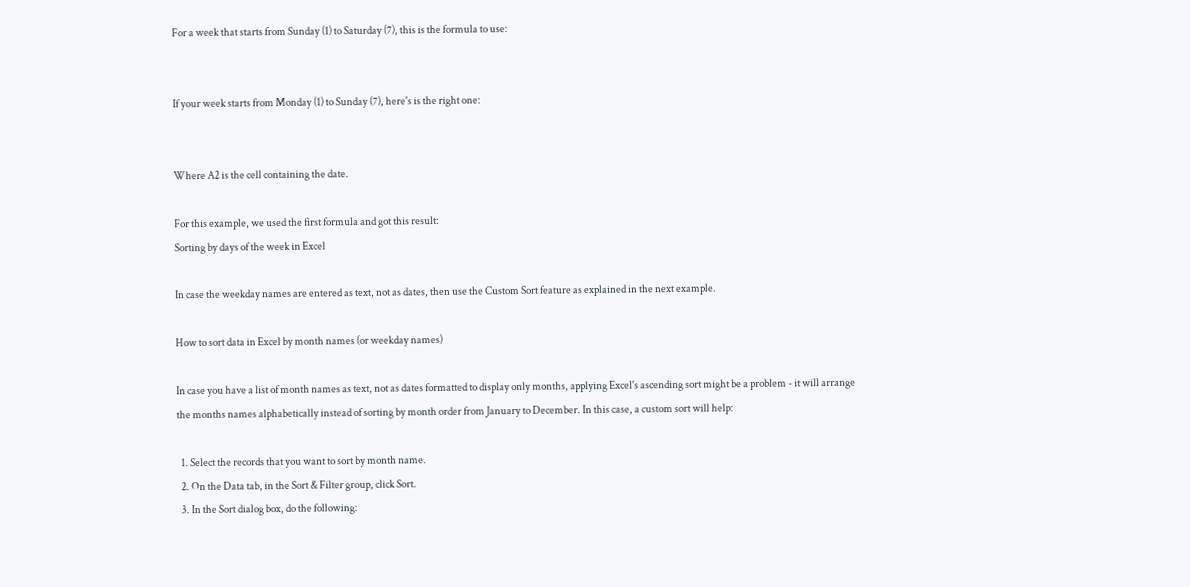For a week that starts from Sunday (1) to Saturday (7), this is the formula to use:


If your week starts from Monday (1) to Sunday (7), here's is the right one:


Where A2 is the cell containing the date.

For this example, we used the first formula and got this result:
Sorting by days of the week in Excel

In case the weekday names are entered as text, not as dates, then use the Custom Sort feature as explained in the next example.

How to sort data in Excel by month names (or weekday names)

In case you have a list of month names as text, not as dates formatted to display only months, applying Excel's ascending sort might be a problem - it will arrange the months names alphabetically instead of sorting by month order from January to December. In this case, a custom sort will help:

  1. Select the records that you want to sort by month name.
  2. On the Data tab, in the Sort & Filter group, click Sort.
  3. In the Sort dialog box, do the following: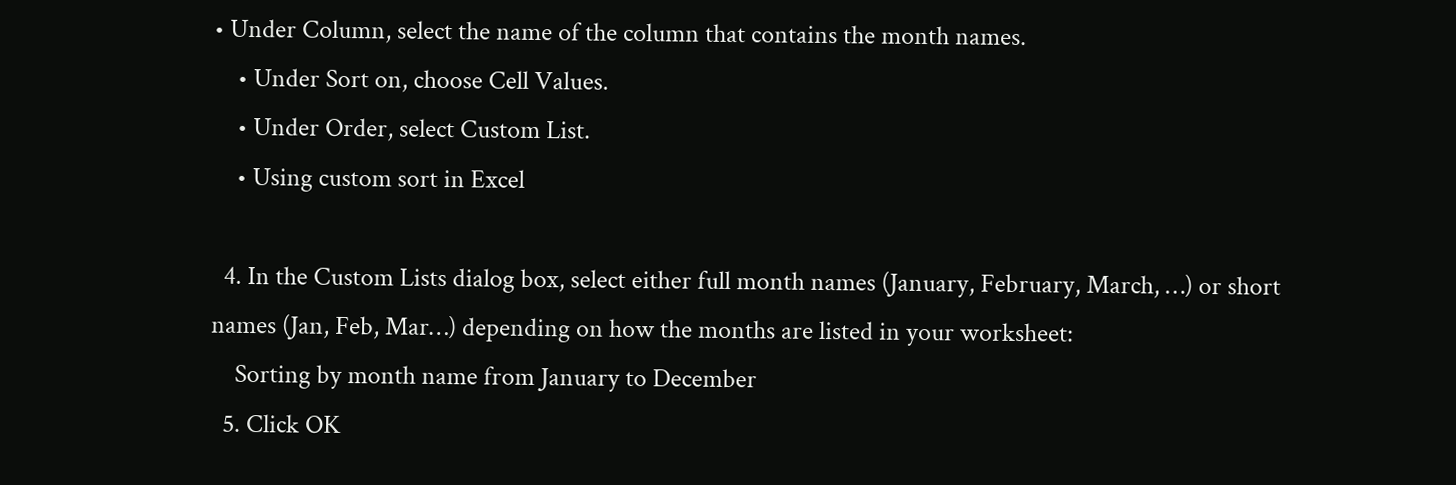• Under Column, select the name of the column that contains the month names.
    • Under Sort on, choose Cell Values.
    • Under Order, select Custom List.
    • Using custom sort in Excel

  4. In the Custom Lists dialog box, select either full month names (January, February, March, …) or short names (Jan, Feb, Mar…) depending on how the months are listed in your worksheet:
    Sorting by month name from January to December
  5. Click OK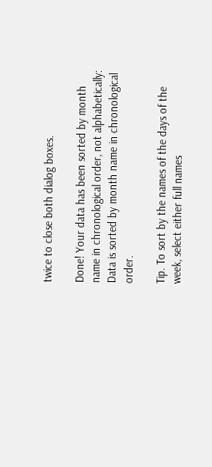twice to close both dialog boxes.

Done! Your data has been sorted by month name in chronological order, not alphabetically:
Data is sorted by month name in chronological order.

Tip. To sort by the names of the days of the week, select either full names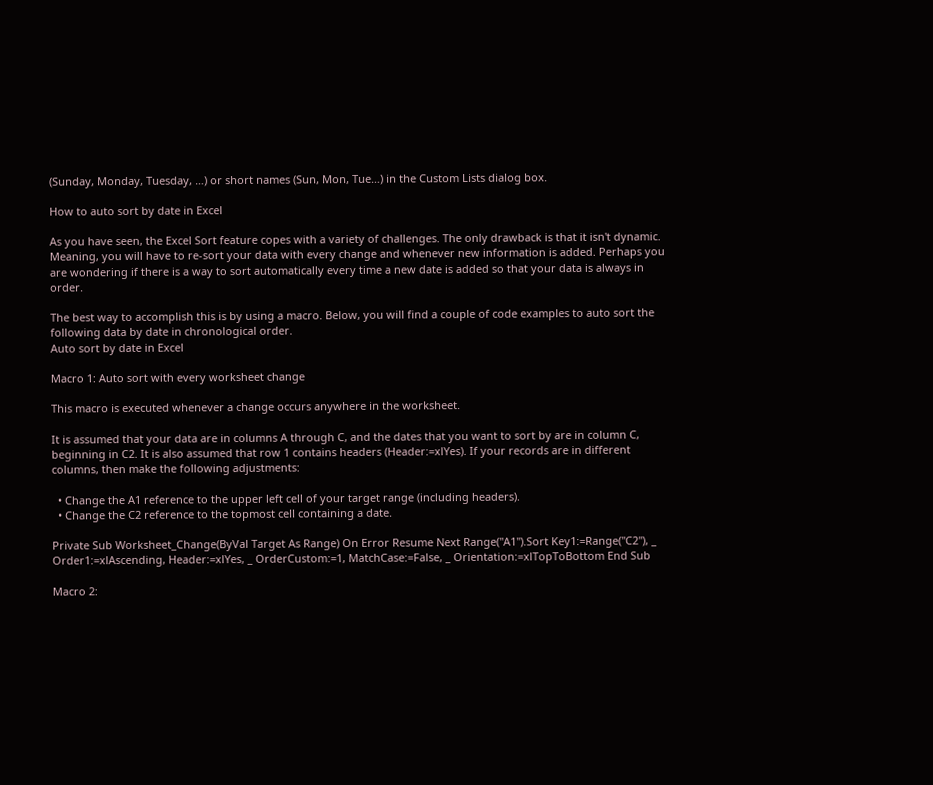(Sunday, Monday, Tuesday, …) or short names (Sun, Mon, Tue…) in the Custom Lists dialog box.

How to auto sort by date in Excel

As you have seen, the Excel Sort feature copes with a variety of challenges. The only drawback is that it isn't dynamic. Meaning, you will have to re-sort your data with every change and whenever new information is added. Perhaps you are wondering if there is a way to sort automatically every time a new date is added so that your data is always in order.

The best way to accomplish this is by using a macro. Below, you will find a couple of code examples to auto sort the following data by date in chronological order.
Auto sort by date in Excel

Macro 1: Auto sort with every worksheet change

This macro is executed whenever a change occurs anywhere in the worksheet.

It is assumed that your data are in columns A through C, and the dates that you want to sort by are in column C, beginning in C2. It is also assumed that row 1 contains headers (Header:=xlYes). If your records are in different columns, then make the following adjustments:

  • Change the A1 reference to the upper left cell of your target range (including headers).
  • Change the C2 reference to the topmost cell containing a date.

Private Sub Worksheet_Change(ByVal Target As Range) On Error Resume Next Range("A1").Sort Key1:=Range("C2"), _ Order1:=xlAscending, Header:=xlYes, _ OrderCustom:=1, MatchCase:=False, _ Orientation:=xlTopToBottom End Sub

Macro 2: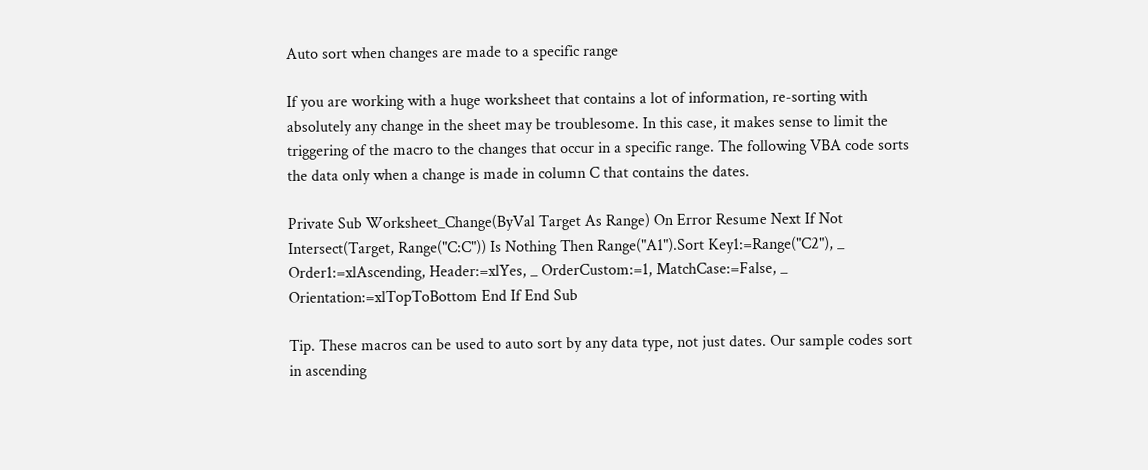Auto sort when changes are made to a specific range

If you are working with a huge worksheet that contains a lot of information, re-sorting with absolutely any change in the sheet may be troublesome. In this case, it makes sense to limit the triggering of the macro to the changes that occur in a specific range. The following VBA code sorts the data only when a change is made in column C that contains the dates.

Private Sub Worksheet_Change(ByVal Target As Range) On Error Resume Next If Not Intersect(Target, Range("C:C")) Is Nothing Then Range("A1").Sort Key1:=Range("C2"), _ Order1:=xlAscending, Header:=xlYes, _ OrderCustom:=1, MatchCase:=False, _ Orientation:=xlTopToBottom End If End Sub

Tip. These macros can be used to auto sort by any data type, not just dates. Our sample codes sort in ascending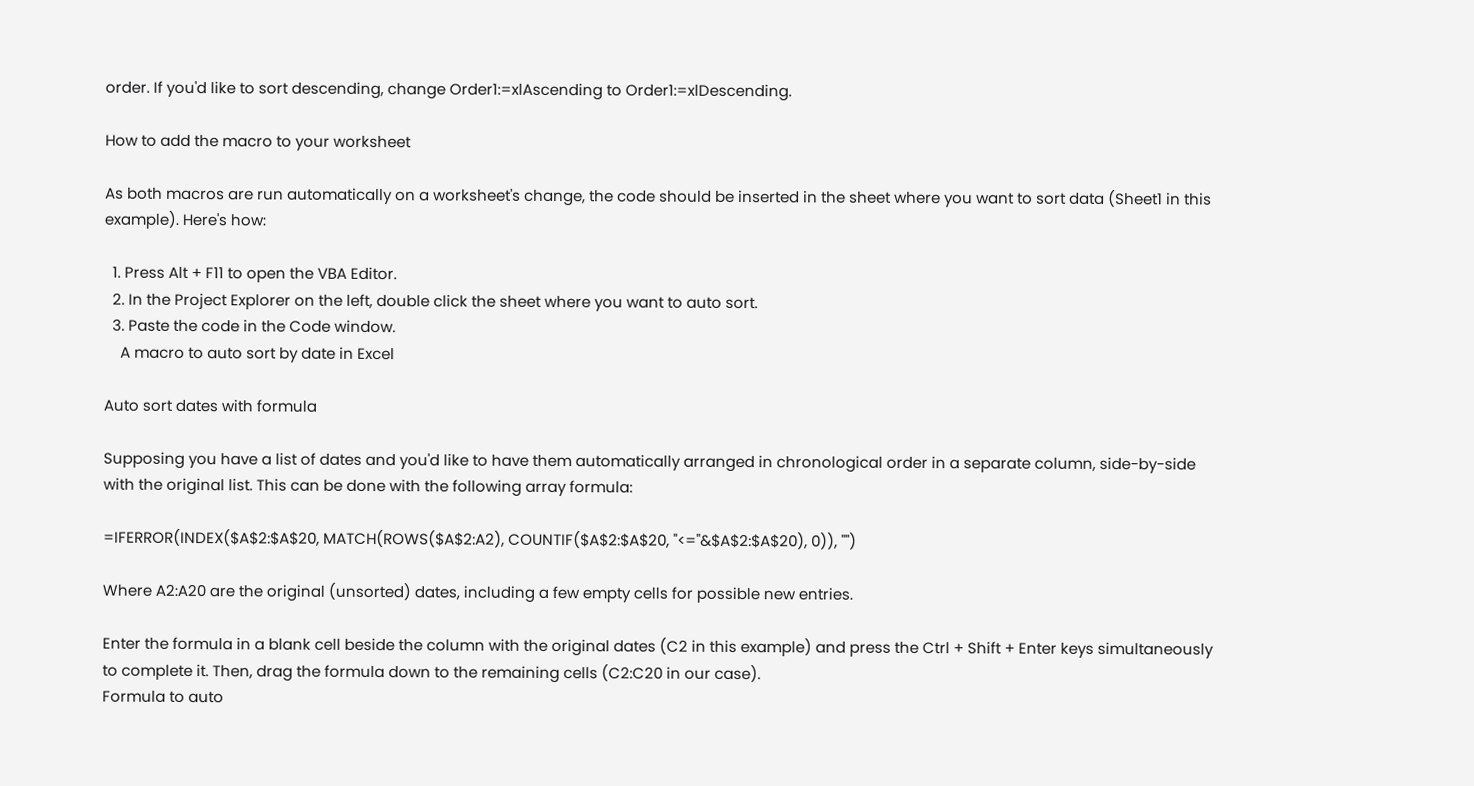order. If you'd like to sort descending, change Order1:=xlAscending to Order1:=xlDescending.

How to add the macro to your worksheet

As both macros are run automatically on a worksheet's change, the code should be inserted in the sheet where you want to sort data (Sheet1 in this example). Here's how:

  1. Press Alt + F11 to open the VBA Editor.
  2. In the Project Explorer on the left, double click the sheet where you want to auto sort.
  3. Paste the code in the Code window.
    A macro to auto sort by date in Excel

Auto sort dates with formula

Supposing you have a list of dates and you'd like to have them automatically arranged in chronological order in a separate column, side-by-side with the original list. This can be done with the following array formula:

=IFERROR(INDEX($A$2:$A$20, MATCH(ROWS($A$2:A2), COUNTIF($A$2:$A$20, "<="&$A$2:$A$20), 0)), "")

Where A2:A20 are the original (unsorted) dates, including a few empty cells for possible new entries.

Enter the formula in a blank cell beside the column with the original dates (C2 in this example) and press the Ctrl + Shift + Enter keys simultaneously to complete it. Then, drag the formula down to the remaining cells (C2:C20 in our case).
Formula to auto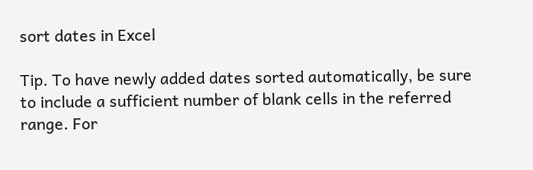sort dates in Excel

Tip. To have newly added dates sorted automatically, be sure to include a sufficient number of blank cells in the referred range. For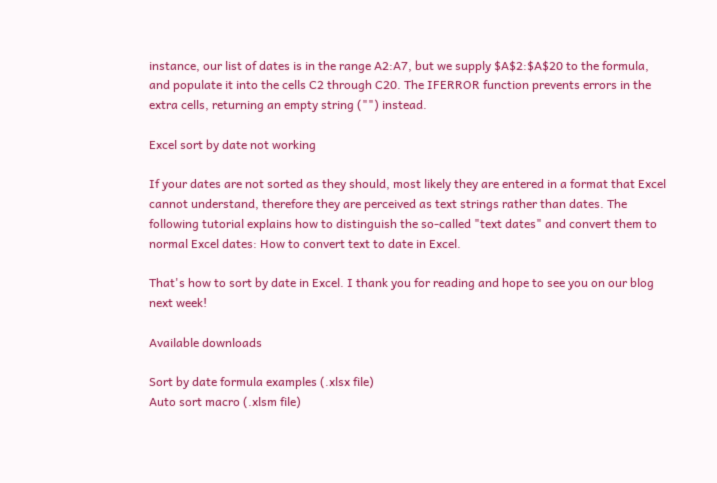instance, our list of dates is in the range A2:A7, but we supply $A$2:$A$20 to the formula, and populate it into the cells C2 through C20. The IFERROR function prevents errors in the extra cells, returning an empty string ("") instead.

Excel sort by date not working

If your dates are not sorted as they should, most likely they are entered in a format that Excel cannot understand, therefore they are perceived as text strings rather than dates. The following tutorial explains how to distinguish the so-called "text dates" and convert them to normal Excel dates: How to convert text to date in Excel.

That's how to sort by date in Excel. I thank you for reading and hope to see you on our blog next week!

Available downloads

Sort by date formula examples (.xlsx file)
Auto sort macro (.xlsm file)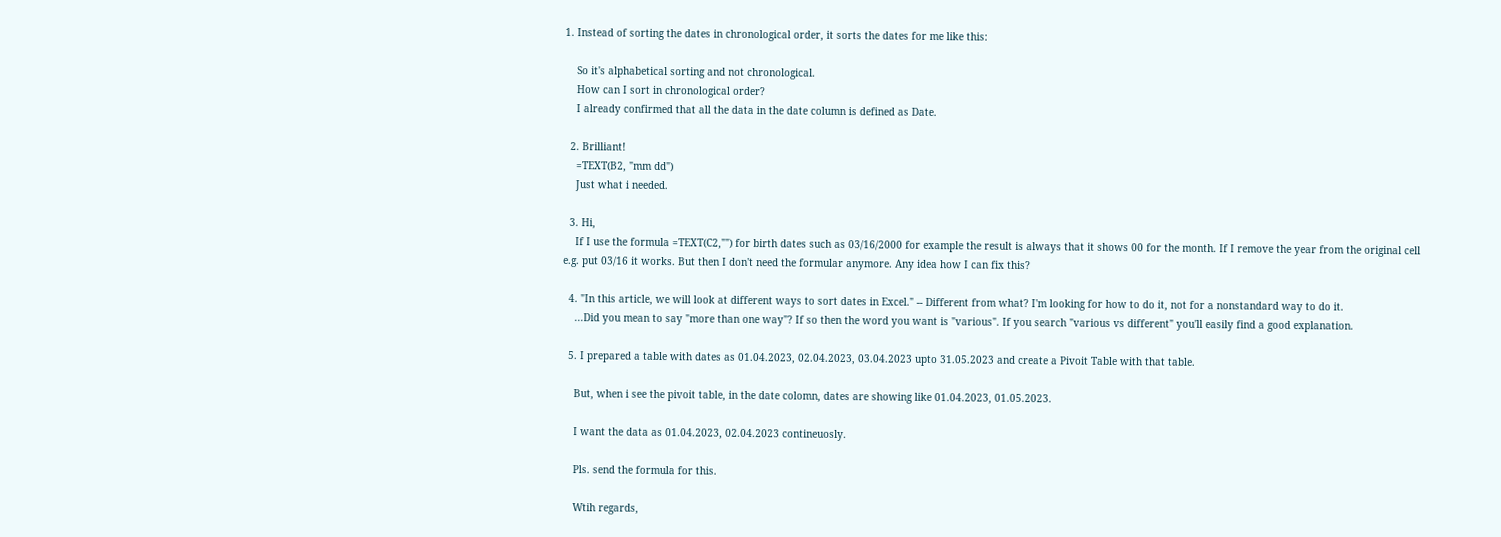1. Instead of sorting the dates in chronological order, it sorts the dates for me like this:

    So it's alphabetical sorting and not chronological.
    How can I sort in chronological order?
    I already confirmed that all the data in the date column is defined as Date.

  2. Brilliant!
    =TEXT(B2, "mm dd")
    Just what i needed.

  3. Hi,
    If I use the formula =TEXT(C2,"") for birth dates such as 03/16/2000 for example the result is always that it shows 00 for the month. If I remove the year from the original cell e.g. put 03/16 it works. But then I don't need the formular anymore. Any idea how I can fix this?

  4. "In this article, we will look at different ways to sort dates in Excel." -- Different from what? I'm looking for how to do it, not for a nonstandard way to do it.
    ...Did you mean to say "more than one way"? If so then the word you want is "various". If you search "various vs different" you'll easily find a good explanation.

  5. I prepared a table with dates as 01.04.2023, 02.04.2023, 03.04.2023 upto 31.05.2023 and create a Pivoit Table with that table.

    But, when i see the pivoit table, in the date colomn, dates are showing like 01.04.2023, 01.05.2023.

    I want the data as 01.04.2023, 02.04.2023 contineuosly.

    Pls. send the formula for this.

    Wtih regards,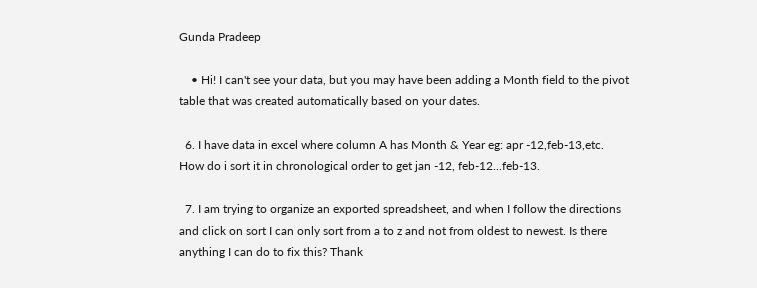Gunda Pradeep

    • Hi! I can't see your data, but you may have been adding a Month field to the pivot table that was created automatically based on your dates.

  6. I have data in excel where column A has Month & Year eg: apr -12,feb-13,etc. How do i sort it in chronological order to get jan -12, feb-12...feb-13.

  7. I am trying to organize an exported spreadsheet, and when I follow the directions and click on sort I can only sort from a to z and not from oldest to newest. Is there anything I can do to fix this? Thank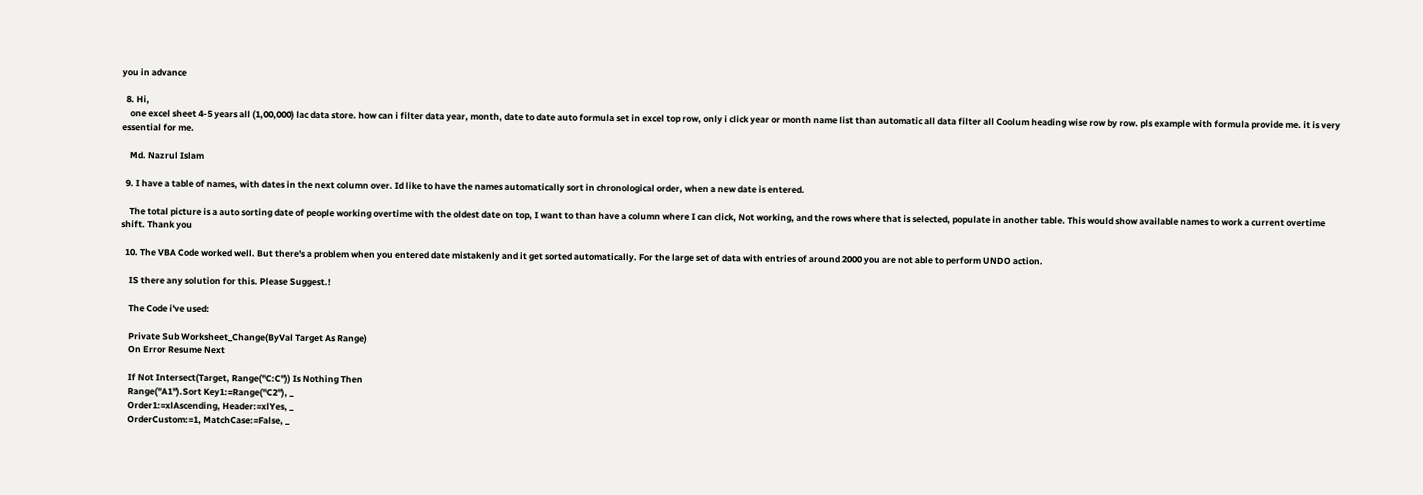you in advance

  8. Hi,
    one excel sheet 4-5 years all (1,00,000) lac data store. how can i filter data year, month, date to date auto formula set in excel top row, only i click year or month name list than automatic all data filter all Coolum heading wise row by row. pls example with formula provide me. it is very essential for me.

    Md. Nazrul Islam

  9. I have a table of names, with dates in the next column over. Id like to have the names automatically sort in chronological order, when a new date is entered.

    The total picture is a auto sorting date of people working overtime with the oldest date on top, I want to than have a column where I can click, Not working, and the rows where that is selected, populate in another table. This would show available names to work a current overtime shift. Thank you

  10. The VBA Code worked well. But there's a problem when you entered date mistakenly and it get sorted automatically. For the large set of data with entries of around 2000 you are not able to perform UNDO action.

    IS there any solution for this. Please Suggest.!

    The Code i've used:

    Private Sub Worksheet_Change(ByVal Target As Range)
    On Error Resume Next

    If Not Intersect(Target, Range("C:C")) Is Nothing Then
    Range("A1").Sort Key1:=Range("C2"), _
    Order1:=xlAscending, Header:=xlYes, _
    OrderCustom:=1, MatchCase:=False, _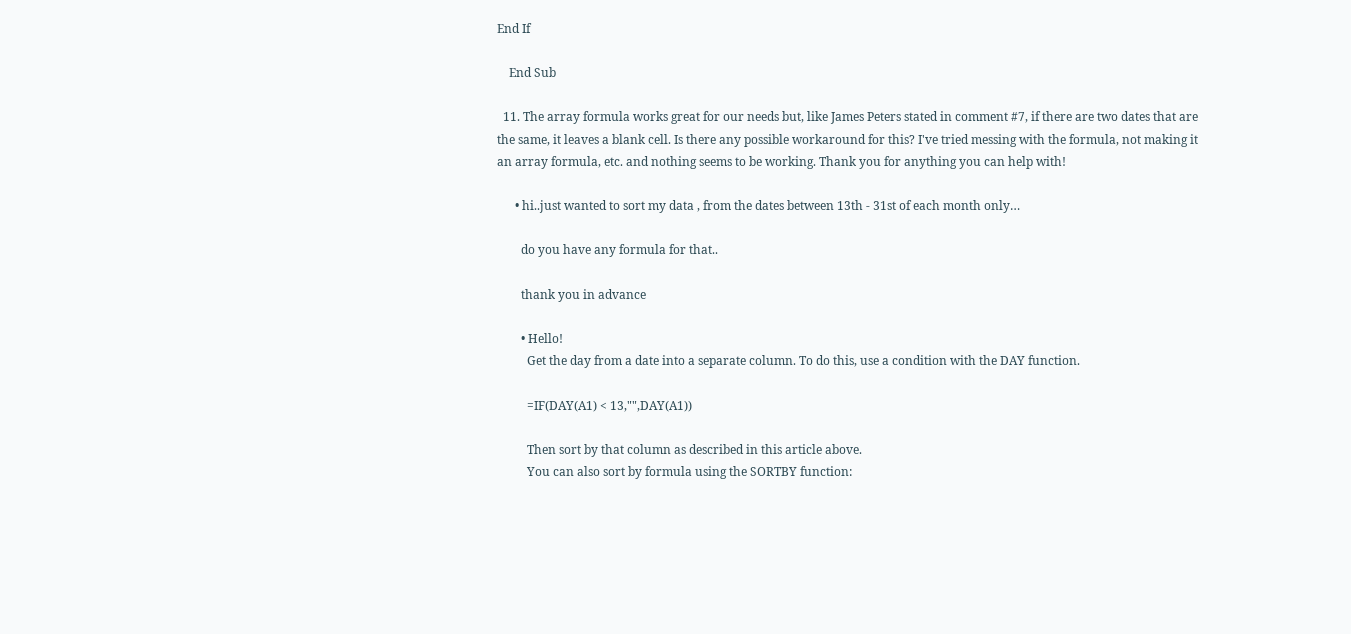End If

    End Sub

  11. The array formula works great for our needs but, like James Peters stated in comment #7, if there are two dates that are the same, it leaves a blank cell. Is there any possible workaround for this? I've tried messing with the formula, not making it an array formula, etc. and nothing seems to be working. Thank you for anything you can help with!

      • hi..just wanted to sort my data , from the dates between 13th - 31st of each month only…

        do you have any formula for that..

        thank you in advance

        • Hello!
          Get the day from a date into a separate column. To do this, use a condition with the DAY function.

          =IF(DAY(A1) < 13,"",DAY(A1))

          Then sort by that column as described in this article above.
          You can also sort by formula using the SORTBY function: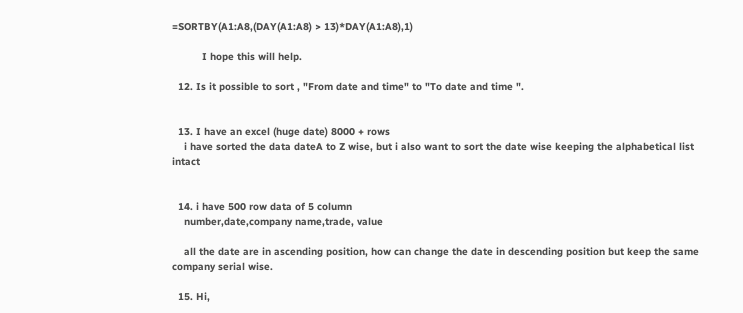=SORTBY(A1:A8,(DAY(A1:A8) > 13)*DAY(A1:A8),1)

          I hope this will help.

  12. Is it possible to sort , "From date and time" to "To date and time ".


  13. I have an excel (huge date) 8000 + rows
    i have sorted the data dateA to Z wise, but i also want to sort the date wise keeping the alphabetical list intact


  14. i have 500 row data of 5 column
    number,date,company name,trade, value

    all the date are in ascending position, how can change the date in descending position but keep the same company serial wise.

  15. Hi,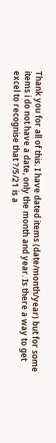Thank you for all of this. I have dated items (date/month/year) but for some items i do not have a date, only the month and year. Is there a way to get excel to recognise that ?/5/21 is a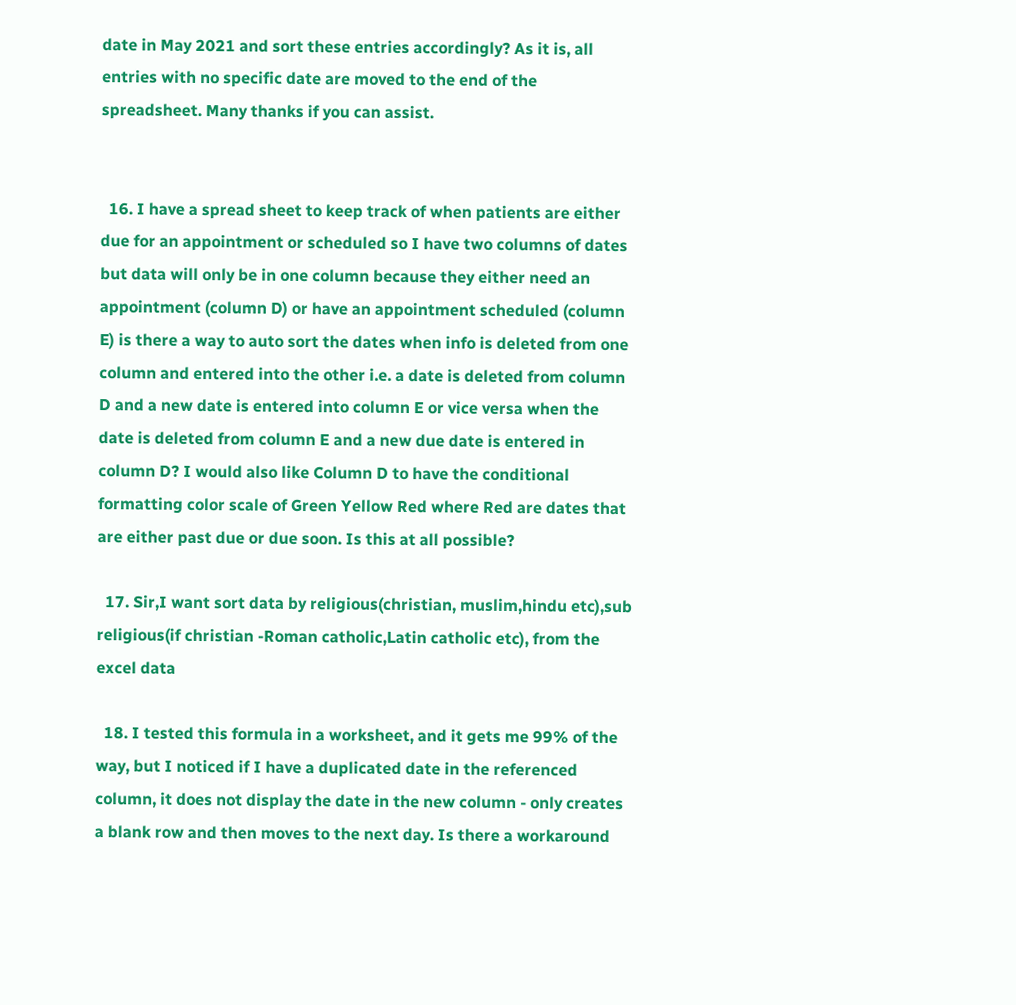date in May 2021 and sort these entries accordingly? As it is, all entries with no specific date are moved to the end of the spreadsheet. Many thanks if you can assist.


  16. I have a spread sheet to keep track of when patients are either due for an appointment or scheduled so I have two columns of dates but data will only be in one column because they either need an appointment (column D) or have an appointment scheduled (column E) is there a way to auto sort the dates when info is deleted from one column and entered into the other i.e. a date is deleted from column D and a new date is entered into column E or vice versa when the date is deleted from column E and a new due date is entered in column D? I would also like Column D to have the conditional formatting color scale of Green Yellow Red where Red are dates that are either past due or due soon. Is this at all possible?

  17. Sir,I want sort data by religious(christian, muslim,hindu etc),sub religious(if christian -Roman catholic,Latin catholic etc), from the excel data

  18. I tested this formula in a worksheet, and it gets me 99% of the way, but I noticed if I have a duplicated date in the referenced column, it does not display the date in the new column - only creates a blank row and then moves to the next day. Is there a workaround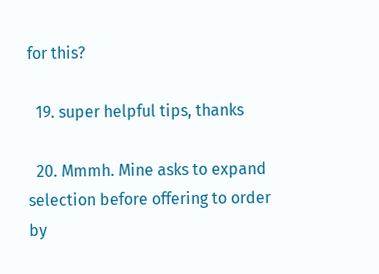for this?

  19. super helpful tips, thanks

  20. Mmmh. Mine asks to expand selection before offering to order by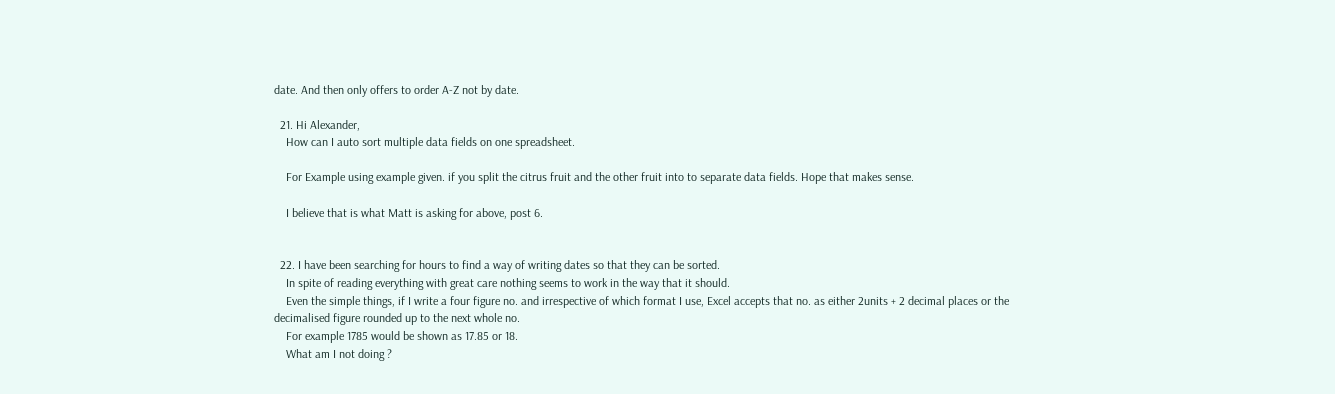date. And then only offers to order A-Z not by date.

  21. Hi Alexander,
    How can I auto sort multiple data fields on one spreadsheet.

    For Example using example given. if you split the citrus fruit and the other fruit into to separate data fields. Hope that makes sense.

    I believe that is what Matt is asking for above, post 6.


  22. I have been searching for hours to find a way of writing dates so that they can be sorted.
    In spite of reading everything with great care nothing seems to work in the way that it should.
    Even the simple things, if I write a four figure no. and irrespective of which format I use, Excel accepts that no. as either 2units + 2 decimal places or the decimalised figure rounded up to the next whole no.
    For example 1785 would be shown as 17.85 or 18.
    What am I not doing ?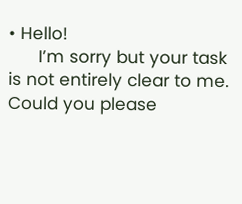• Hello!
      I’m sorry but your task is not entirely clear to me. Could you please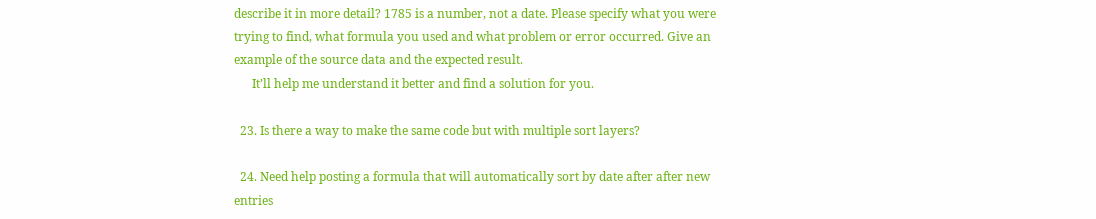describe it in more detail? 1785 is a number, not a date. Please specify what you were trying to find, what formula you used and what problem or error occurred. Give an example of the source data and the expected result.
      It’ll help me understand it better and find a solution for you.

  23. Is there a way to make the same code but with multiple sort layers?

  24. Need help posting a formula that will automatically sort by date after after new entries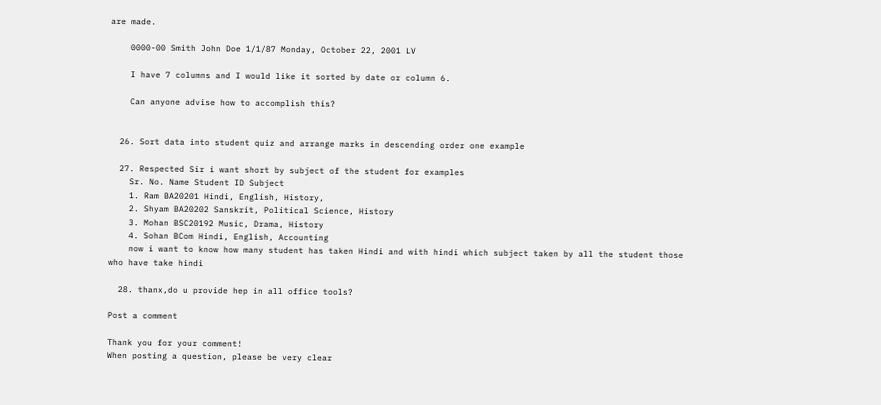are made.

    0000-00 Smith John Doe 1/1/87 Monday, October 22, 2001 LV

    I have 7 columns and I would like it sorted by date or column 6.

    Can anyone advise how to accomplish this?


  26. Sort data into student quiz and arrange marks in descending order one example

  27. Respected Sir i want short by subject of the student for examples
    Sr. No. Name Student ID Subject
    1. Ram BA20201 Hindi, English, History,
    2. Shyam BA20202 Sanskrit, Political Science, History
    3. Mohan BSC20192 Music, Drama, History
    4. Sohan BCom Hindi, English, Accounting
    now i want to know how many student has taken Hindi and with hindi which subject taken by all the student those who have take hindi

  28. thanx,do u provide hep in all office tools?

Post a comment

Thank you for your comment!
When posting a question, please be very clear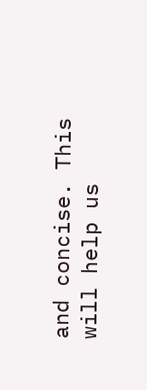and concise. This will help us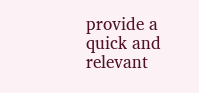provide a quick and relevant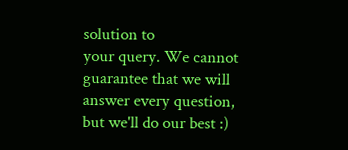solution to
your query. We cannot guarantee that we will answer every question, but we'll do our best :)